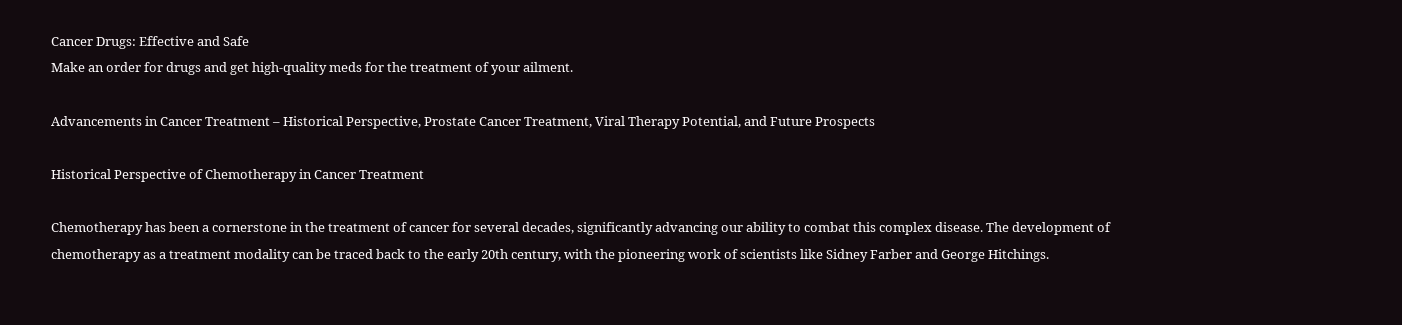Cancer Drugs: Effective and Safe
Make an order for drugs and get high-quality meds for the treatment of your ailment.

Advancements in Cancer Treatment – Historical Perspective, Prostate Cancer Treatment, Viral Therapy Potential, and Future Prospects

Historical Perspective of Chemotherapy in Cancer Treatment

Chemotherapy has been a cornerstone in the treatment of cancer for several decades, significantly advancing our ability to combat this complex disease. The development of chemotherapy as a treatment modality can be traced back to the early 20th century, with the pioneering work of scientists like Sidney Farber and George Hitchings.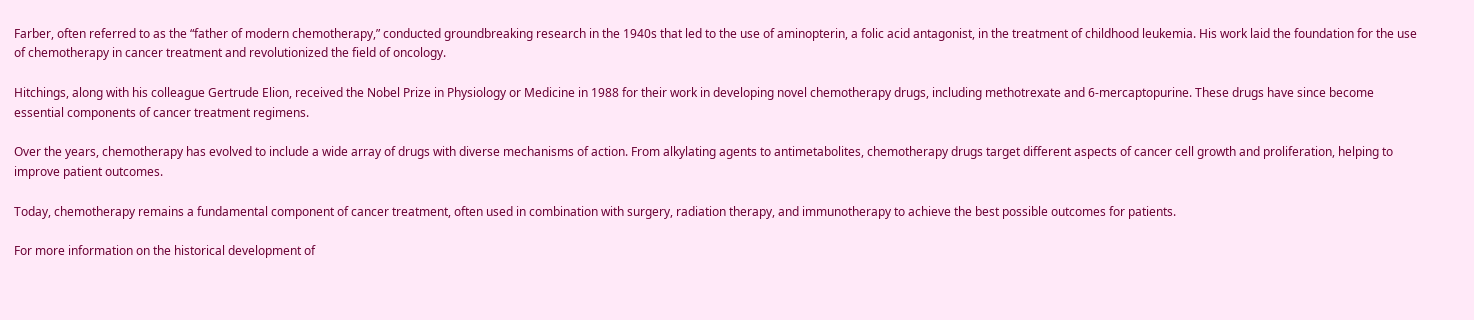Farber, often referred to as the “father of modern chemotherapy,” conducted groundbreaking research in the 1940s that led to the use of aminopterin, a folic acid antagonist, in the treatment of childhood leukemia. His work laid the foundation for the use of chemotherapy in cancer treatment and revolutionized the field of oncology.

Hitchings, along with his colleague Gertrude Elion, received the Nobel Prize in Physiology or Medicine in 1988 for their work in developing novel chemotherapy drugs, including methotrexate and 6-mercaptopurine. These drugs have since become essential components of cancer treatment regimens.

Over the years, chemotherapy has evolved to include a wide array of drugs with diverse mechanisms of action. From alkylating agents to antimetabolites, chemotherapy drugs target different aspects of cancer cell growth and proliferation, helping to improve patient outcomes.

Today, chemotherapy remains a fundamental component of cancer treatment, often used in combination with surgery, radiation therapy, and immunotherapy to achieve the best possible outcomes for patients.

For more information on the historical development of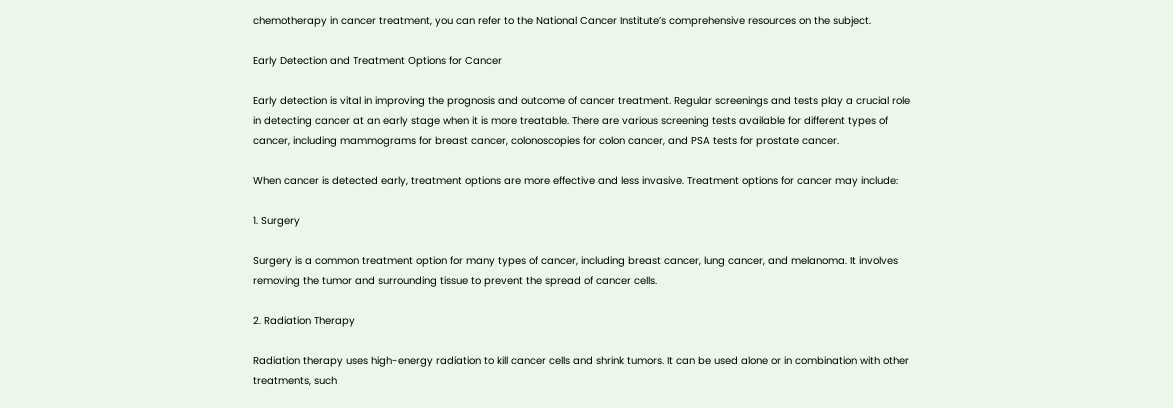chemotherapy in cancer treatment, you can refer to the National Cancer Institute’s comprehensive resources on the subject.

Early Detection and Treatment Options for Cancer

Early detection is vital in improving the prognosis and outcome of cancer treatment. Regular screenings and tests play a crucial role in detecting cancer at an early stage when it is more treatable. There are various screening tests available for different types of cancer, including mammograms for breast cancer, colonoscopies for colon cancer, and PSA tests for prostate cancer.

When cancer is detected early, treatment options are more effective and less invasive. Treatment options for cancer may include:

1. Surgery

Surgery is a common treatment option for many types of cancer, including breast cancer, lung cancer, and melanoma. It involves removing the tumor and surrounding tissue to prevent the spread of cancer cells.

2. Radiation Therapy

Radiation therapy uses high-energy radiation to kill cancer cells and shrink tumors. It can be used alone or in combination with other treatments, such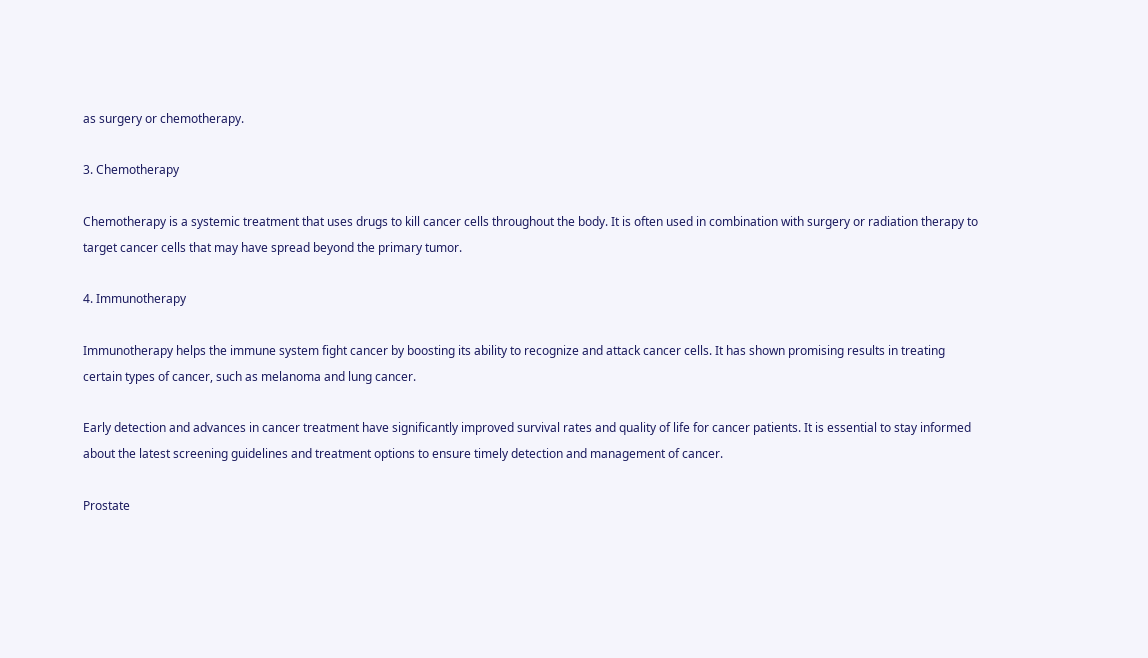as surgery or chemotherapy.

3. Chemotherapy

Chemotherapy is a systemic treatment that uses drugs to kill cancer cells throughout the body. It is often used in combination with surgery or radiation therapy to target cancer cells that may have spread beyond the primary tumor.

4. Immunotherapy

Immunotherapy helps the immune system fight cancer by boosting its ability to recognize and attack cancer cells. It has shown promising results in treating certain types of cancer, such as melanoma and lung cancer.

Early detection and advances in cancer treatment have significantly improved survival rates and quality of life for cancer patients. It is essential to stay informed about the latest screening guidelines and treatment options to ensure timely detection and management of cancer.

Prostate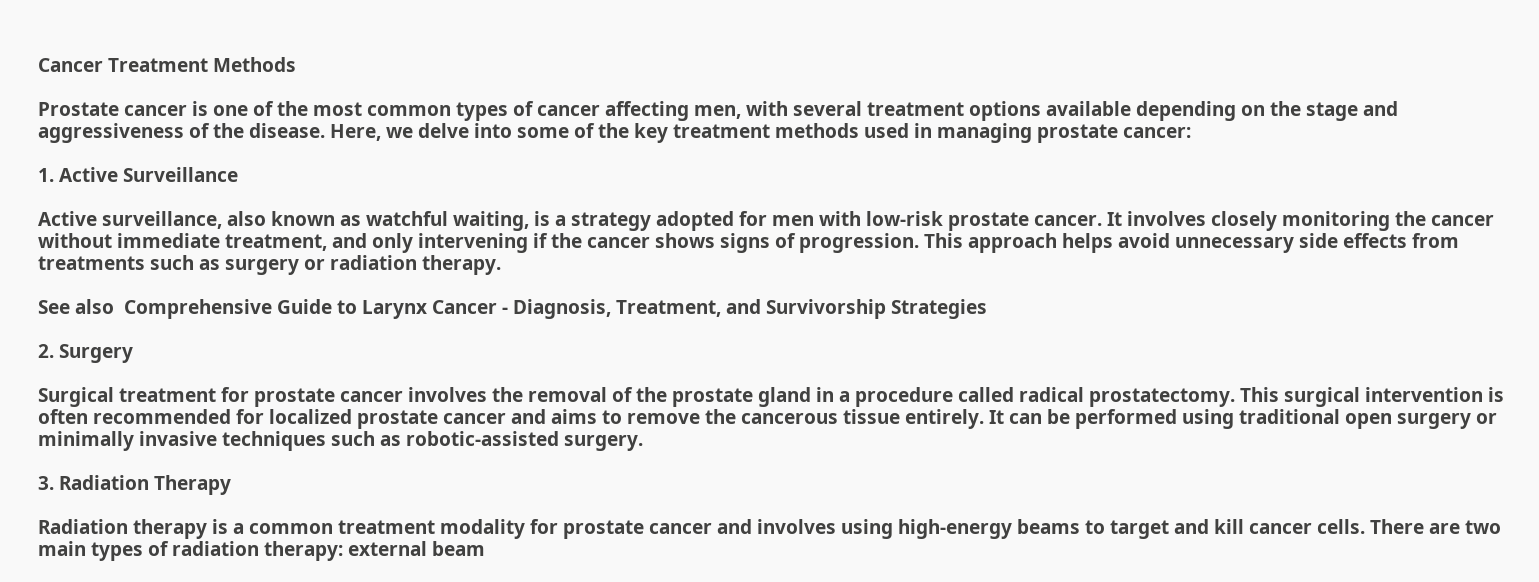Cancer Treatment Methods

Prostate cancer is one of the most common types of cancer affecting men, with several treatment options available depending on the stage and aggressiveness of the disease. Here, we delve into some of the key treatment methods used in managing prostate cancer:

1. Active Surveillance

Active surveillance, also known as watchful waiting, is a strategy adopted for men with low-risk prostate cancer. It involves closely monitoring the cancer without immediate treatment, and only intervening if the cancer shows signs of progression. This approach helps avoid unnecessary side effects from treatments such as surgery or radiation therapy.

See also  Comprehensive Guide to Larynx Cancer - Diagnosis, Treatment, and Survivorship Strategies

2. Surgery

Surgical treatment for prostate cancer involves the removal of the prostate gland in a procedure called radical prostatectomy. This surgical intervention is often recommended for localized prostate cancer and aims to remove the cancerous tissue entirely. It can be performed using traditional open surgery or minimally invasive techniques such as robotic-assisted surgery.

3. Radiation Therapy

Radiation therapy is a common treatment modality for prostate cancer and involves using high-energy beams to target and kill cancer cells. There are two main types of radiation therapy: external beam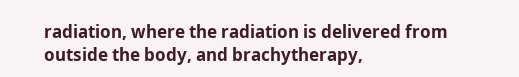radiation, where the radiation is delivered from outside the body, and brachytherapy,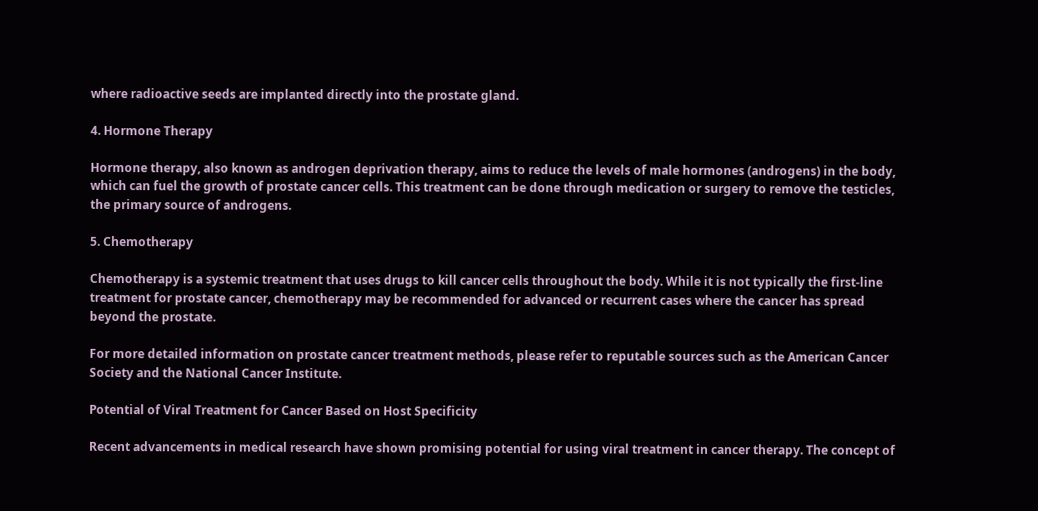where radioactive seeds are implanted directly into the prostate gland.

4. Hormone Therapy

Hormone therapy, also known as androgen deprivation therapy, aims to reduce the levels of male hormones (androgens) in the body, which can fuel the growth of prostate cancer cells. This treatment can be done through medication or surgery to remove the testicles, the primary source of androgens.

5. Chemotherapy

Chemotherapy is a systemic treatment that uses drugs to kill cancer cells throughout the body. While it is not typically the first-line treatment for prostate cancer, chemotherapy may be recommended for advanced or recurrent cases where the cancer has spread beyond the prostate.

For more detailed information on prostate cancer treatment methods, please refer to reputable sources such as the American Cancer Society and the National Cancer Institute.

Potential of Viral Treatment for Cancer Based on Host Specificity

Recent advancements in medical research have shown promising potential for using viral treatment in cancer therapy. The concept of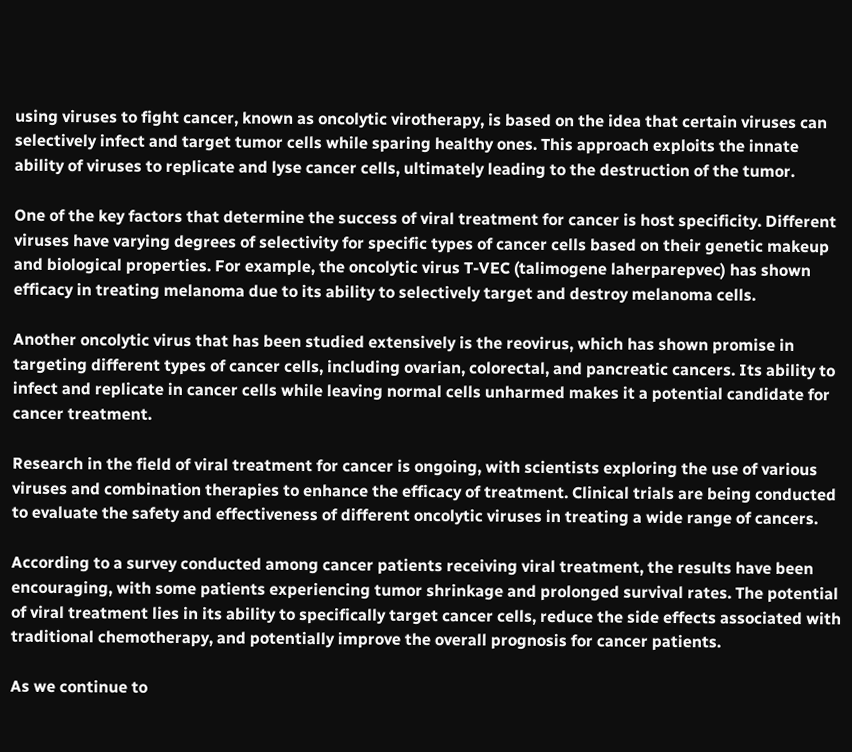using viruses to fight cancer, known as oncolytic virotherapy, is based on the idea that certain viruses can selectively infect and target tumor cells while sparing healthy ones. This approach exploits the innate ability of viruses to replicate and lyse cancer cells, ultimately leading to the destruction of the tumor.

One of the key factors that determine the success of viral treatment for cancer is host specificity. Different viruses have varying degrees of selectivity for specific types of cancer cells based on their genetic makeup and biological properties. For example, the oncolytic virus T-VEC (talimogene laherparepvec) has shown efficacy in treating melanoma due to its ability to selectively target and destroy melanoma cells.

Another oncolytic virus that has been studied extensively is the reovirus, which has shown promise in targeting different types of cancer cells, including ovarian, colorectal, and pancreatic cancers. Its ability to infect and replicate in cancer cells while leaving normal cells unharmed makes it a potential candidate for cancer treatment.

Research in the field of viral treatment for cancer is ongoing, with scientists exploring the use of various viruses and combination therapies to enhance the efficacy of treatment. Clinical trials are being conducted to evaluate the safety and effectiveness of different oncolytic viruses in treating a wide range of cancers.

According to a survey conducted among cancer patients receiving viral treatment, the results have been encouraging, with some patients experiencing tumor shrinkage and prolonged survival rates. The potential of viral treatment lies in its ability to specifically target cancer cells, reduce the side effects associated with traditional chemotherapy, and potentially improve the overall prognosis for cancer patients.

As we continue to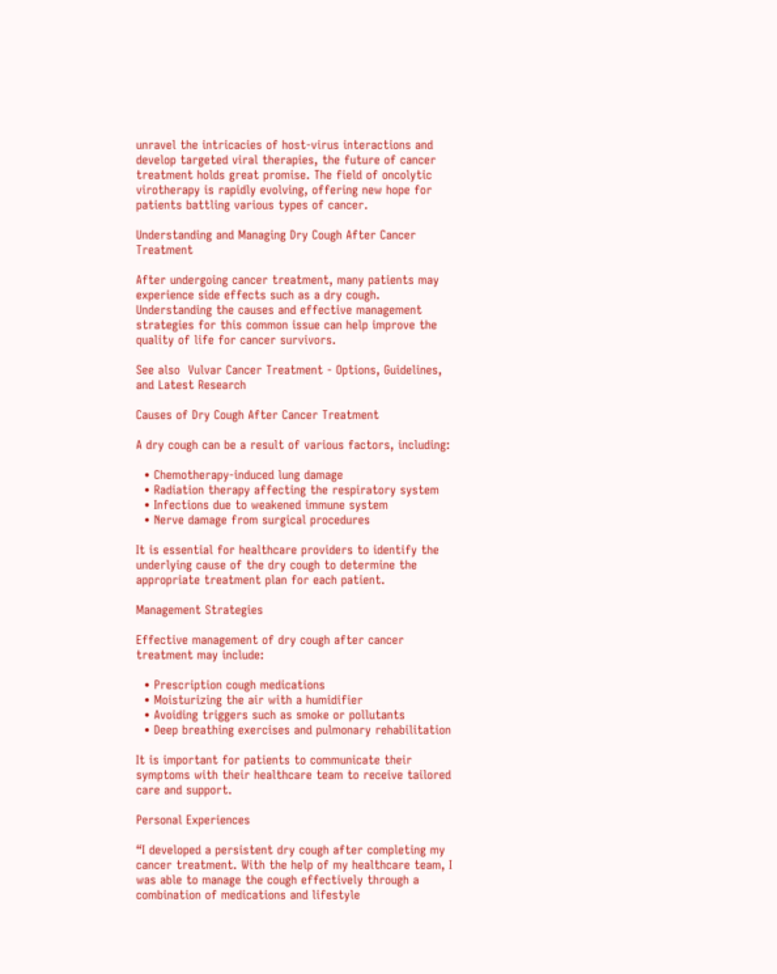unravel the intricacies of host-virus interactions and develop targeted viral therapies, the future of cancer treatment holds great promise. The field of oncolytic virotherapy is rapidly evolving, offering new hope for patients battling various types of cancer.

Understanding and Managing Dry Cough After Cancer Treatment

After undergoing cancer treatment, many patients may experience side effects such as a dry cough. Understanding the causes and effective management strategies for this common issue can help improve the quality of life for cancer survivors.

See also  Vulvar Cancer Treatment - Options, Guidelines, and Latest Research

Causes of Dry Cough After Cancer Treatment

A dry cough can be a result of various factors, including:

  • Chemotherapy-induced lung damage
  • Radiation therapy affecting the respiratory system
  • Infections due to weakened immune system
  • Nerve damage from surgical procedures

It is essential for healthcare providers to identify the underlying cause of the dry cough to determine the appropriate treatment plan for each patient.

Management Strategies

Effective management of dry cough after cancer treatment may include:

  • Prescription cough medications
  • Moisturizing the air with a humidifier
  • Avoiding triggers such as smoke or pollutants
  • Deep breathing exercises and pulmonary rehabilitation

It is important for patients to communicate their symptoms with their healthcare team to receive tailored care and support.

Personal Experiences

“I developed a persistent dry cough after completing my cancer treatment. With the help of my healthcare team, I was able to manage the cough effectively through a combination of medications and lifestyle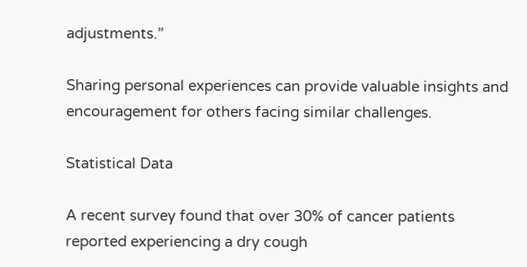adjustments.”

Sharing personal experiences can provide valuable insights and encouragement for others facing similar challenges.

Statistical Data

A recent survey found that over 30% of cancer patients reported experiencing a dry cough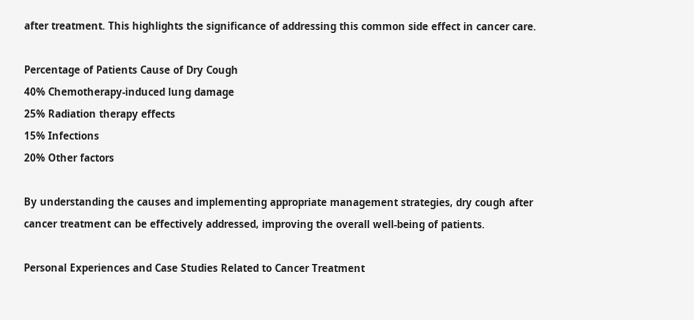after treatment. This highlights the significance of addressing this common side effect in cancer care.

Percentage of Patients Cause of Dry Cough
40% Chemotherapy-induced lung damage
25% Radiation therapy effects
15% Infections
20% Other factors

By understanding the causes and implementing appropriate management strategies, dry cough after cancer treatment can be effectively addressed, improving the overall well-being of patients.

Personal Experiences and Case Studies Related to Cancer Treatment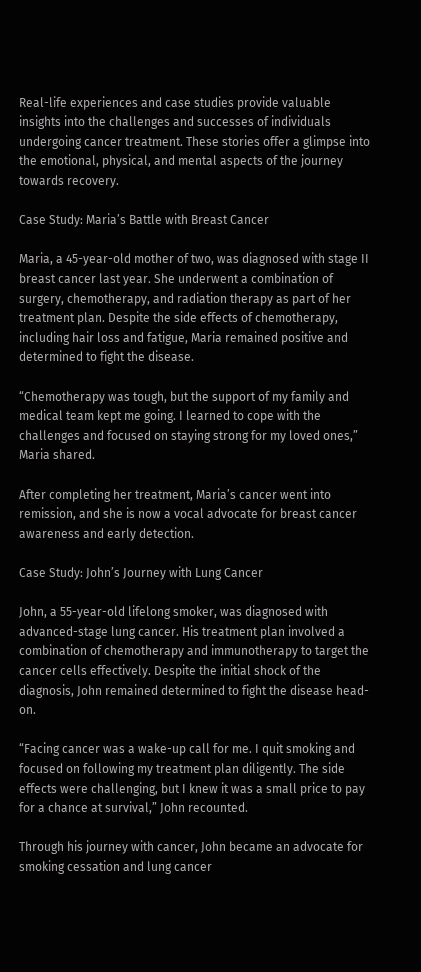Real-life experiences and case studies provide valuable insights into the challenges and successes of individuals undergoing cancer treatment. These stories offer a glimpse into the emotional, physical, and mental aspects of the journey towards recovery.

Case Study: Maria’s Battle with Breast Cancer

Maria, a 45-year-old mother of two, was diagnosed with stage II breast cancer last year. She underwent a combination of surgery, chemotherapy, and radiation therapy as part of her treatment plan. Despite the side effects of chemotherapy, including hair loss and fatigue, Maria remained positive and determined to fight the disease.

“Chemotherapy was tough, but the support of my family and medical team kept me going. I learned to cope with the challenges and focused on staying strong for my loved ones,” Maria shared.

After completing her treatment, Maria’s cancer went into remission, and she is now a vocal advocate for breast cancer awareness and early detection.

Case Study: John’s Journey with Lung Cancer

John, a 55-year-old lifelong smoker, was diagnosed with advanced-stage lung cancer. His treatment plan involved a combination of chemotherapy and immunotherapy to target the cancer cells effectively. Despite the initial shock of the diagnosis, John remained determined to fight the disease head-on.

“Facing cancer was a wake-up call for me. I quit smoking and focused on following my treatment plan diligently. The side effects were challenging, but I knew it was a small price to pay for a chance at survival,” John recounted.

Through his journey with cancer, John became an advocate for smoking cessation and lung cancer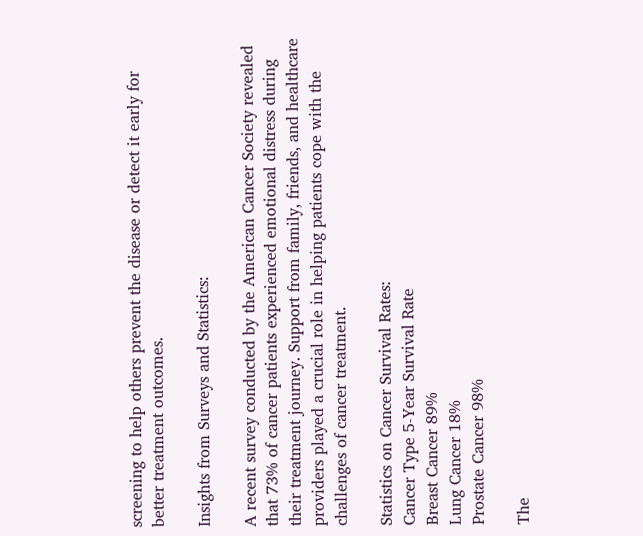screening to help others prevent the disease or detect it early for better treatment outcomes.

Insights from Surveys and Statistics:

A recent survey conducted by the American Cancer Society revealed that 73% of cancer patients experienced emotional distress during their treatment journey. Support from family, friends, and healthcare providers played a crucial role in helping patients cope with the challenges of cancer treatment.

Statistics on Cancer Survival Rates:
Cancer Type 5-Year Survival Rate
Breast Cancer 89%
Lung Cancer 18%
Prostate Cancer 98%

The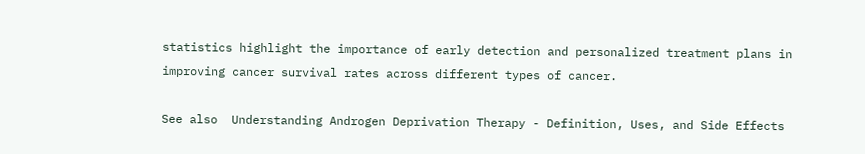statistics highlight the importance of early detection and personalized treatment plans in improving cancer survival rates across different types of cancer.

See also  Understanding Androgen Deprivation Therapy - Definition, Uses, and Side Effects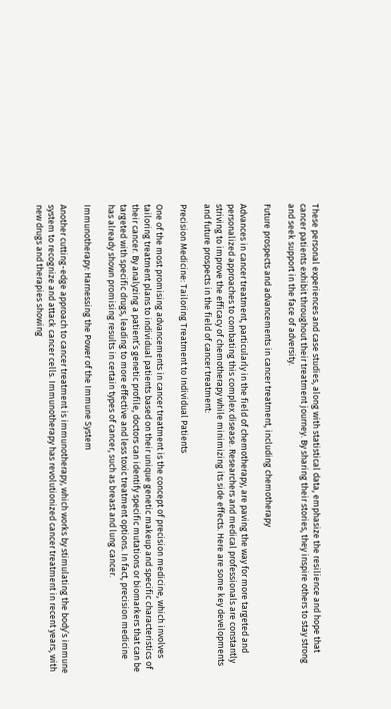These personal experiences and case studies, along with statistical data, emphasize the resilience and hope that cancer patients exhibit throughout their treatment journey. By sharing their stories, they inspire others to stay strong and seek support in the face of adversity.

Future prospects and advancements in cancer treatment, including chemotherapy

Advances in cancer treatment, particularly in the field of chemotherapy, are paving the way for more targeted and personalized approaches to combating this complex disease. Researchers and medical professionals are constantly striving to improve the efficacy of chemotherapy while minimizing its side effects. Here are some key developments and future prospects in the field of cancer treatment:

Precision Medicine: Tailoring Treatment to Individual Patients

One of the most promising advancements in cancer treatment is the concept of precision medicine, which involves tailoring treatment plans to individual patients based on their unique genetic makeup and specific characteristics of their cancer. By analyzing a patient’s genetic profile, doctors can identify specific mutations or biomarkers that can be targeted with specific drugs, leading to more effective and less toxic treatment options. In fact, precision medicine has already shown promising results in certain types of cancer, such as breast and lung cancer.

Immunotherapy: Harnessing the Power of the Immune System

Another cutting-edge approach to cancer treatment is immunotherapy, which works by stimulating the body’s immune system to recognize and attack cancer cells. Immunotherapy has revolutionized cancer treatment in recent years, with new drugs and therapies showing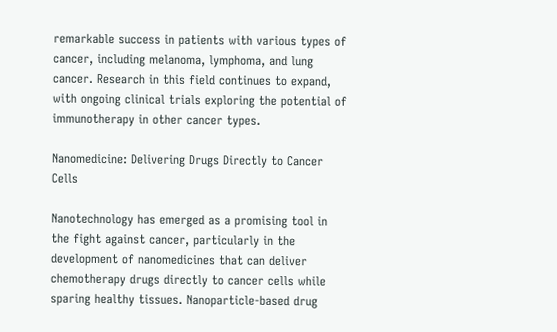remarkable success in patients with various types of cancer, including melanoma, lymphoma, and lung cancer. Research in this field continues to expand, with ongoing clinical trials exploring the potential of immunotherapy in other cancer types.

Nanomedicine: Delivering Drugs Directly to Cancer Cells

Nanotechnology has emerged as a promising tool in the fight against cancer, particularly in the development of nanomedicines that can deliver chemotherapy drugs directly to cancer cells while sparing healthy tissues. Nanoparticle-based drug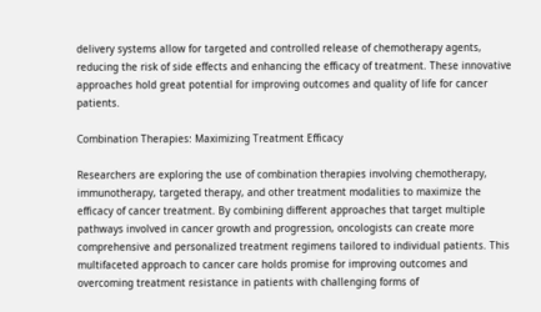delivery systems allow for targeted and controlled release of chemotherapy agents, reducing the risk of side effects and enhancing the efficacy of treatment. These innovative approaches hold great potential for improving outcomes and quality of life for cancer patients.

Combination Therapies: Maximizing Treatment Efficacy

Researchers are exploring the use of combination therapies involving chemotherapy, immunotherapy, targeted therapy, and other treatment modalities to maximize the efficacy of cancer treatment. By combining different approaches that target multiple pathways involved in cancer growth and progression, oncologists can create more comprehensive and personalized treatment regimens tailored to individual patients. This multifaceted approach to cancer care holds promise for improving outcomes and overcoming treatment resistance in patients with challenging forms of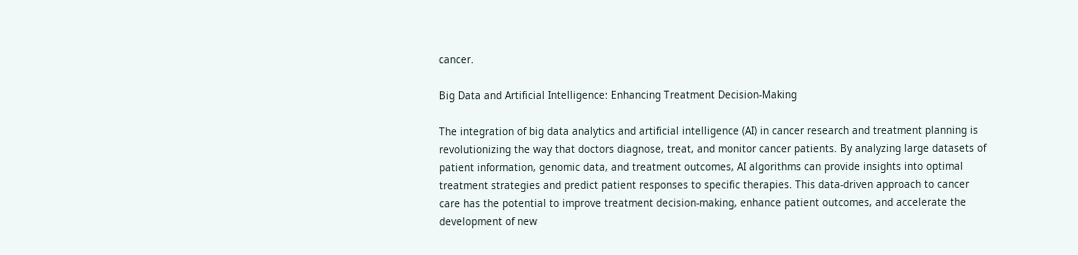cancer.

Big Data and Artificial Intelligence: Enhancing Treatment Decision-Making

The integration of big data analytics and artificial intelligence (AI) in cancer research and treatment planning is revolutionizing the way that doctors diagnose, treat, and monitor cancer patients. By analyzing large datasets of patient information, genomic data, and treatment outcomes, AI algorithms can provide insights into optimal treatment strategies and predict patient responses to specific therapies. This data-driven approach to cancer care has the potential to improve treatment decision-making, enhance patient outcomes, and accelerate the development of new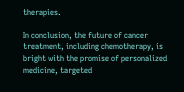therapies.

In conclusion, the future of cancer treatment, including chemotherapy, is bright with the promise of personalized medicine, targeted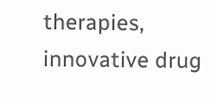therapies, innovative drug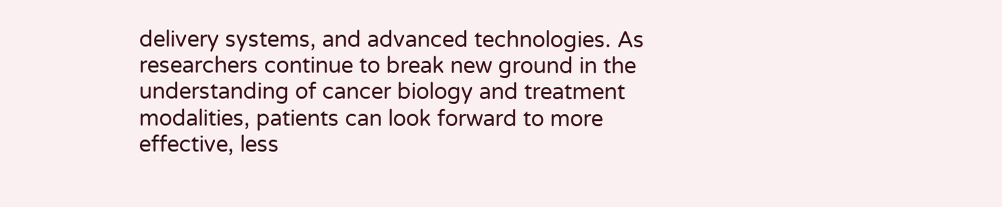delivery systems, and advanced technologies. As researchers continue to break new ground in the understanding of cancer biology and treatment modalities, patients can look forward to more effective, less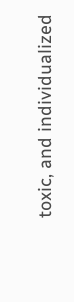toxic, and individualized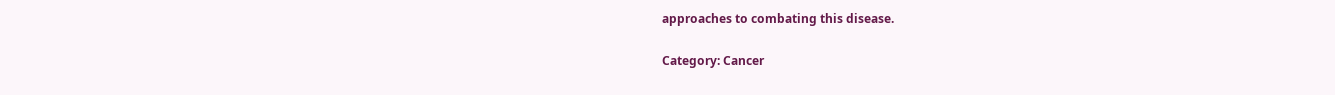approaches to combating this disease.

Category: Cancer